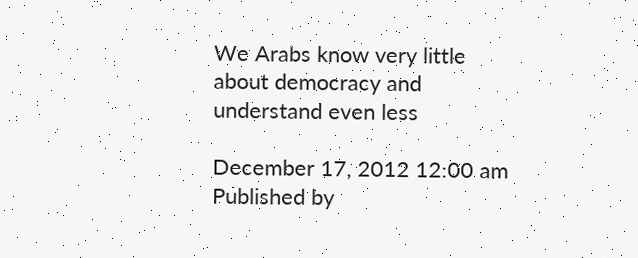We Arabs know very little about democracy and understand even less

December 17, 2012 12:00 am Published by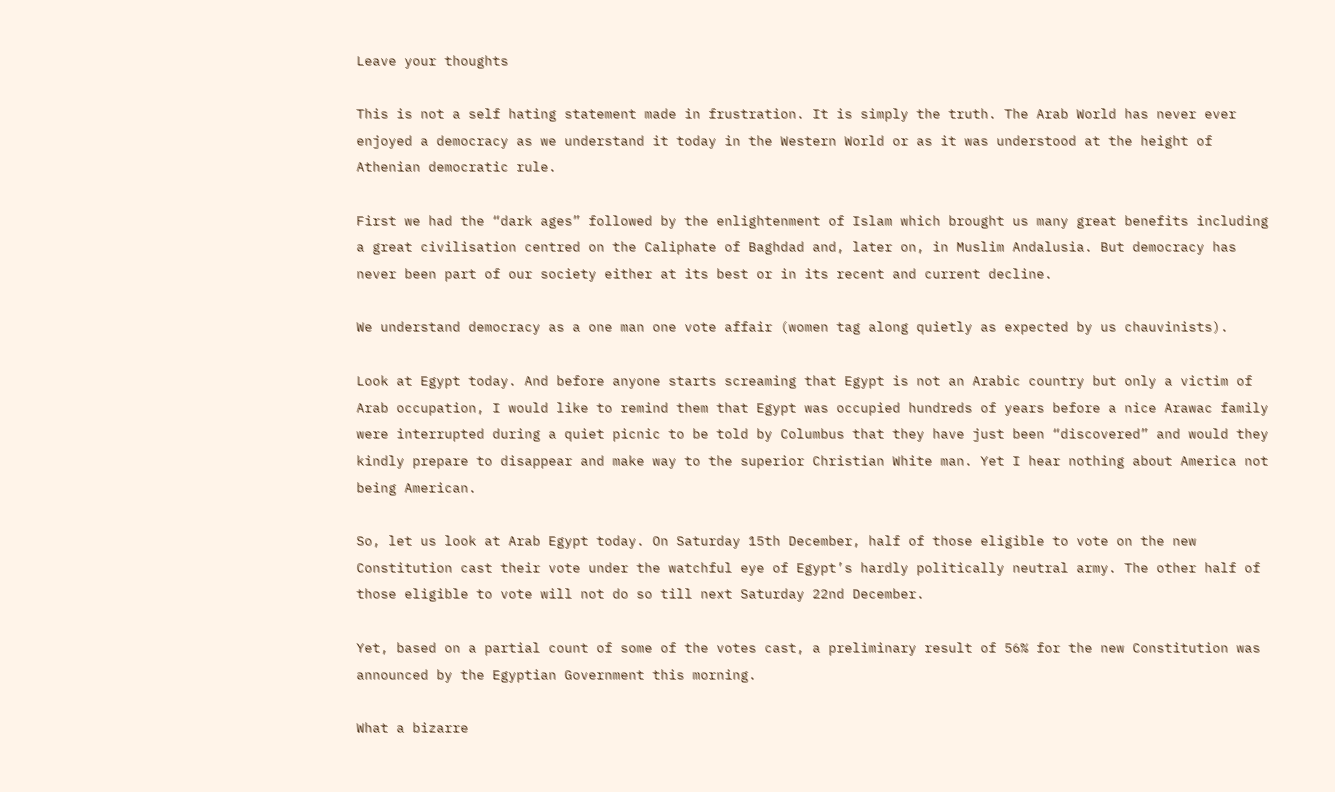Leave your thoughts

This is not a self hating statement made in frustration. It is simply the truth. The Arab World has never ever enjoyed a democracy as we understand it today in the Western World or as it was understood at the height of Athenian democratic rule.

First we had the “dark ages” followed by the enlightenment of Islam which brought us many great benefits including a great civilisation centred on the Caliphate of Baghdad and, later on, in Muslim Andalusia. But democracy has never been part of our society either at its best or in its recent and current decline.

We understand democracy as a one man one vote affair (women tag along quietly as expected by us chauvinists).

Look at Egypt today. And before anyone starts screaming that Egypt is not an Arabic country but only a victim of Arab occupation, I would like to remind them that Egypt was occupied hundreds of years before a nice Arawac family were interrupted during a quiet picnic to be told by Columbus that they have just been “discovered” and would they kindly prepare to disappear and make way to the superior Christian White man. Yet I hear nothing about America not being American.

So, let us look at Arab Egypt today. On Saturday 15th December, half of those eligible to vote on the new Constitution cast their vote under the watchful eye of Egypt’s hardly politically neutral army. The other half of those eligible to vote will not do so till next Saturday 22nd December.

Yet, based on a partial count of some of the votes cast, a preliminary result of 56% for the new Constitution was announced by the Egyptian Government this morning.

What a bizarre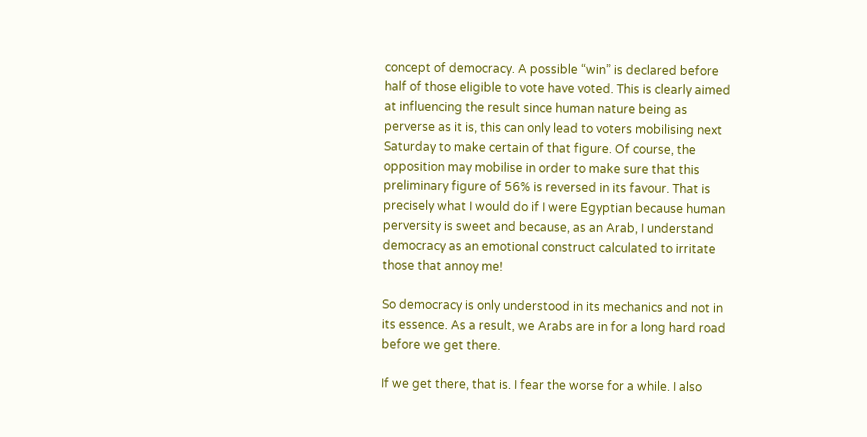concept of democracy. A possible “win” is declared before half of those eligible to vote have voted. This is clearly aimed at influencing the result since human nature being as perverse as it is, this can only lead to voters mobilising next Saturday to make certain of that figure. Of course, the opposition may mobilise in order to make sure that this preliminary figure of 56% is reversed in its favour. That is precisely what I would do if I were Egyptian because human perversity is sweet and because, as an Arab, I understand democracy as an emotional construct calculated to irritate those that annoy me!

So democracy is only understood in its mechanics and not in its essence. As a result, we Arabs are in for a long hard road before we get there.

If we get there, that is. I fear the worse for a while. I also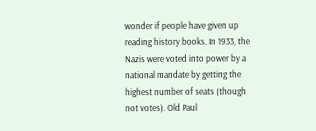wonder if people have given up reading history books. In 1933, the Nazis were voted into power by a national mandate by getting the highest number of seats (though not votes). Old Paul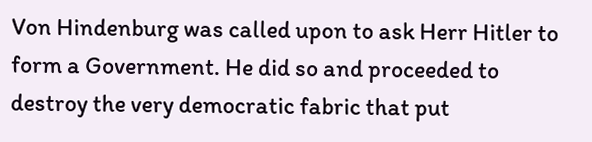Von Hindenburg was called upon to ask Herr Hitler to form a Government. He did so and proceeded to destroy the very democratic fabric that put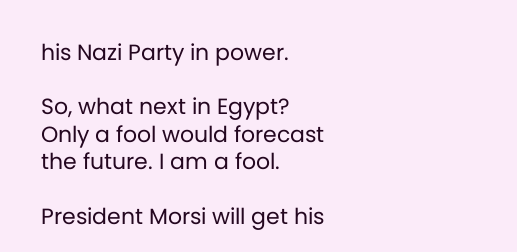his Nazi Party in power.

So, what next in Egypt? Only a fool would forecast the future. I am a fool.

President Morsi will get his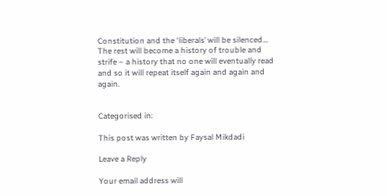Constitution and the ‘liberals’ will be silenced… The rest will become a history of trouble and strife – a history that no one will eventually read and so it will repeat itself again and again and again.


Categorised in:

This post was written by Faysal Mikdadi

Leave a Reply

Your email address will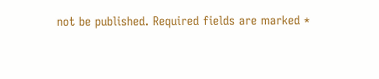not be published. Required fields are marked *